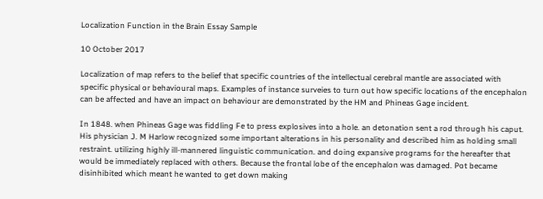Localization Function in the Brain Essay Sample

10 October 2017

Localization of map refers to the belief that specific countries of the intellectual cerebral mantle are associated with specific physical or behavioural maps. Examples of instance surveies to turn out how specific locations of the encephalon can be affected and have an impact on behaviour are demonstrated by the HM and Phineas Gage incident.

In 1848. when Phineas Gage was fiddling Fe to press explosives into a hole. an detonation sent a rod through his caput. His physician J. M Harlow recognized some important alterations in his personality and described him as holding small restraint. utilizing highly ill-mannered linguistic communication. and doing expansive programs for the hereafter that would be immediately replaced with others. Because the frontal lobe of the encephalon was damaged. Pot became disinhibited which meant he wanted to get down making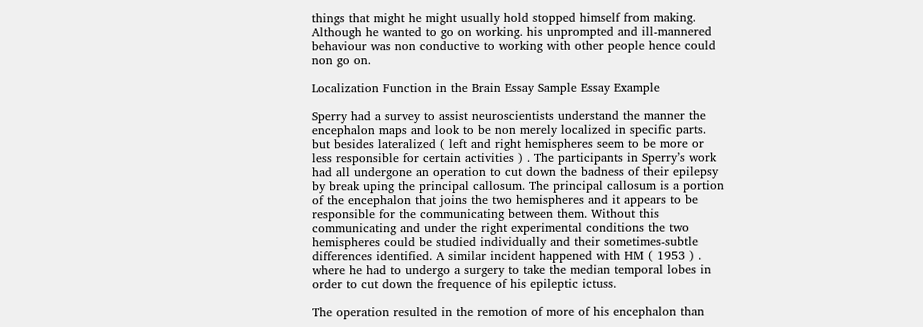things that might he might usually hold stopped himself from making. Although he wanted to go on working. his unprompted and ill-mannered behaviour was non conductive to working with other people hence could non go on.

Localization Function in the Brain Essay Sample Essay Example

Sperry had a survey to assist neuroscientists understand the manner the encephalon maps and look to be non merely localized in specific parts. but besides lateralized ( left and right hemispheres seem to be more or less responsible for certain activities ) . The participants in Sperry’s work had all undergone an operation to cut down the badness of their epilepsy by break uping the principal callosum. The principal callosum is a portion of the encephalon that joins the two hemispheres and it appears to be responsible for the communicating between them. Without this communicating and under the right experimental conditions the two hemispheres could be studied individually and their sometimes-subtle differences identified. A similar incident happened with HM ( 1953 ) . where he had to undergo a surgery to take the median temporal lobes in order to cut down the frequence of his epileptic ictuss.

The operation resulted in the remotion of more of his encephalon than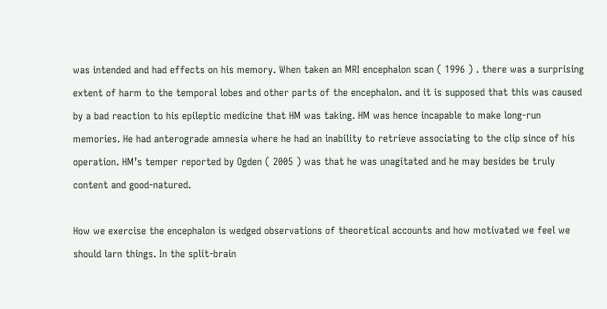was intended and had effects on his memory. When taken an MRI encephalon scan ( 1996 ) . there was a surprising extent of harm to the temporal lobes and other parts of the encephalon. and it is supposed that this was caused by a bad reaction to his epileptic medicine that HM was taking. HM was hence incapable to make long-run memories. He had anterograde amnesia where he had an inability to retrieve associating to the clip since of his operation. HM’s temper reported by Ogden ( 2005 ) was that he was unagitated and he may besides be truly content and good-natured.

How we exercise the encephalon is wedged observations of theoretical accounts and how motivated we feel we should larn things. In the split-brain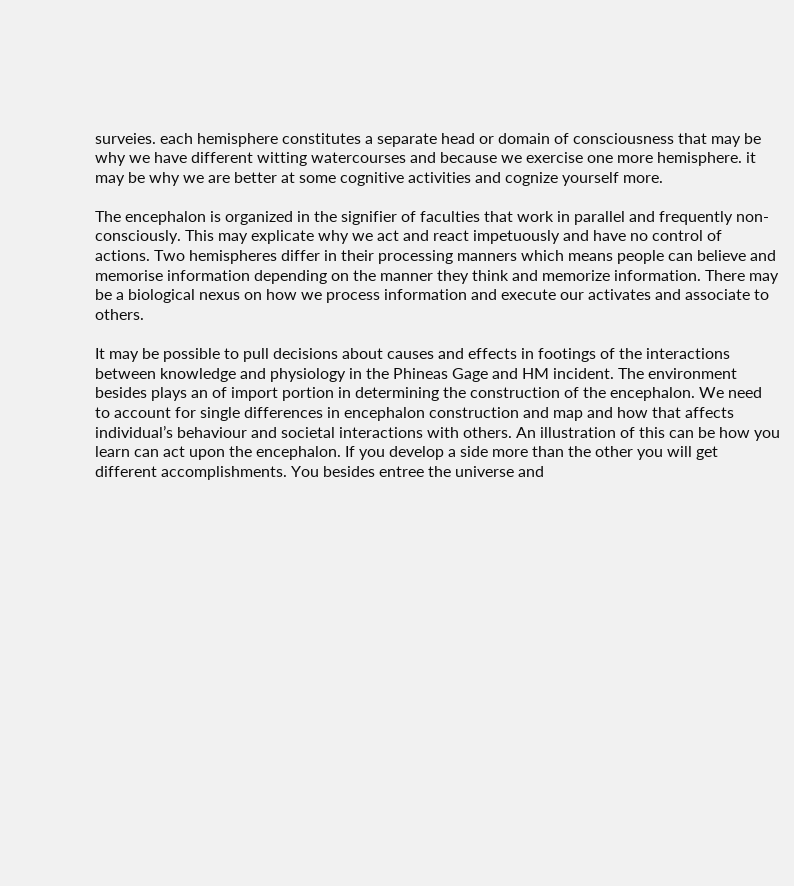surveies. each hemisphere constitutes a separate head or domain of consciousness that may be why we have different witting watercourses and because we exercise one more hemisphere. it may be why we are better at some cognitive activities and cognize yourself more.

The encephalon is organized in the signifier of faculties that work in parallel and frequently non-consciously. This may explicate why we act and react impetuously and have no control of actions. Two hemispheres differ in their processing manners which means people can believe and memorise information depending on the manner they think and memorize information. There may be a biological nexus on how we process information and execute our activates and associate to others.

It may be possible to pull decisions about causes and effects in footings of the interactions between knowledge and physiology in the Phineas Gage and HM incident. The environment besides plays an of import portion in determining the construction of the encephalon. We need to account for single differences in encephalon construction and map and how that affects individual’s behaviour and societal interactions with others. An illustration of this can be how you learn can act upon the encephalon. If you develop a side more than the other you will get different accomplishments. You besides entree the universe and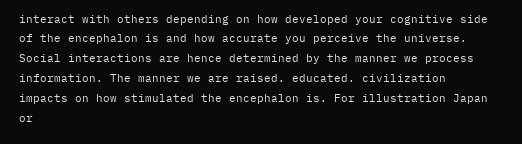interact with others depending on how developed your cognitive side of the encephalon is and how accurate you perceive the universe. Social interactions are hence determined by the manner we process information. The manner we are raised. educated. civilization impacts on how stimulated the encephalon is. For illustration Japan or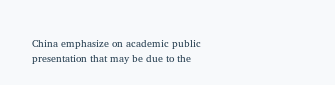China emphasize on academic public presentation that may be due to the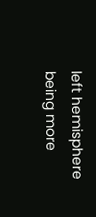left hemisphere being more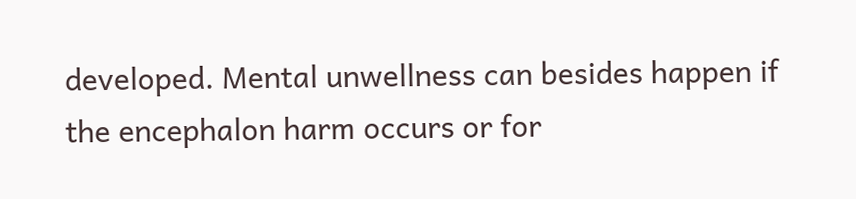developed. Mental unwellness can besides happen if the encephalon harm occurs or for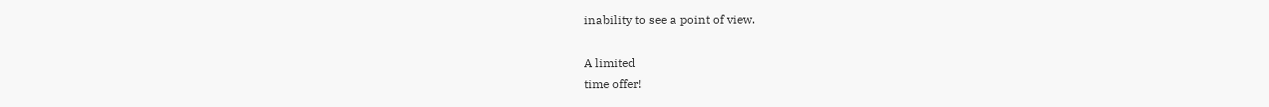inability to see a point of view.

A limited
time offer!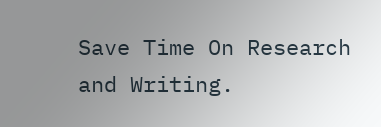Save Time On Research and Writing.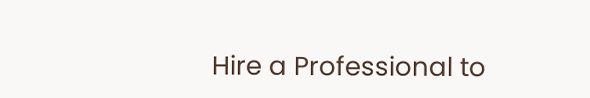Hire a Professional to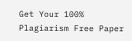Get Your 100% Plagiarism Free Paper